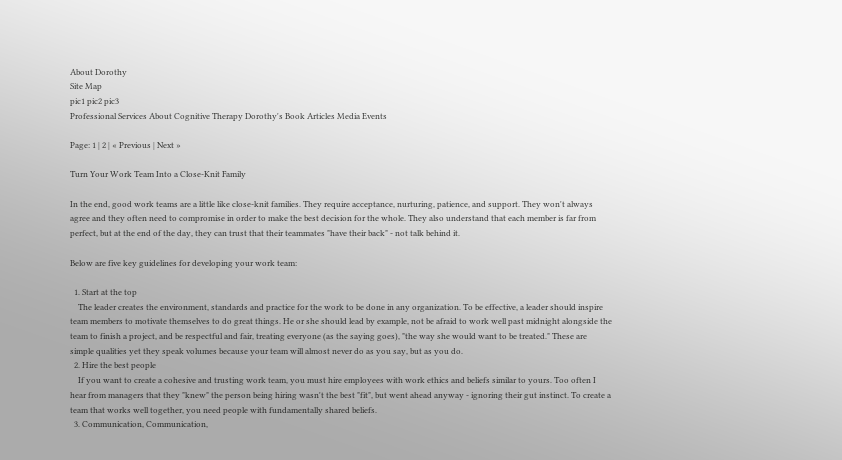About Dorothy
Site Map
pic1 pic2 pic3
Professional Services About Cognitive Therapy Dorothy's Book Articles Media Events

Page: 1 | 2 | « Previous | Next »

Turn Your Work Team Into a Close-Knit Family

In the end, good work teams are a little like close-knit families. They require acceptance, nurturing, patience, and support. They won't always agree and they often need to compromise in order to make the best decision for the whole. They also understand that each member is far from perfect, but at the end of the day, they can trust that their teammates "have their back" - not talk behind it.

Below are five key guidelines for developing your work team:

  1. Start at the top
    The leader creates the environment, standards and practice for the work to be done in any organization. To be effective, a leader should inspire team members to motivate themselves to do great things. He or she should lead by example, not be afraid to work well past midnight alongside the team to finish a project, and be respectful and fair, treating everyone (as the saying goes), "the way she would want to be treated." These are simple qualities yet they speak volumes because your team will almost never do as you say, but as you do.
  2. Hire the best people
    If you want to create a cohesive and trusting work team, you must hire employees with work ethics and beliefs similar to yours. Too often I hear from managers that they "knew" the person being hiring wasn't the best "fit", but went ahead anyway - ignoring their gut instinct. To create a team that works well together, you need people with fundamentally shared beliefs.
  3. Communication, Communication,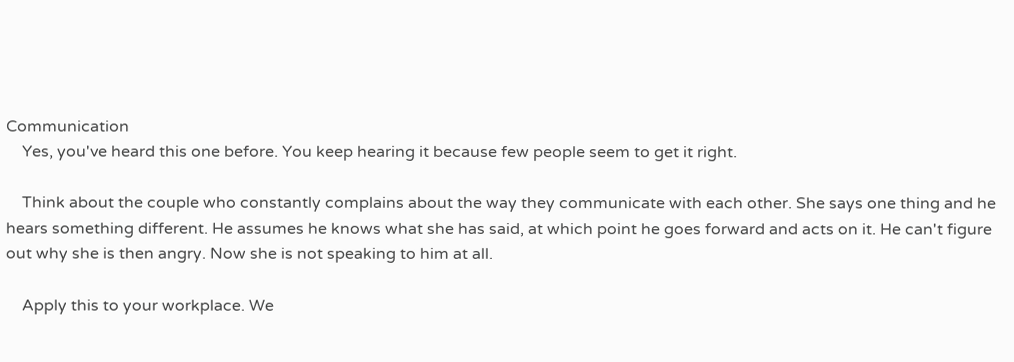Communication
    Yes, you've heard this one before. You keep hearing it because few people seem to get it right.

    Think about the couple who constantly complains about the way they communicate with each other. She says one thing and he hears something different. He assumes he knows what she has said, at which point he goes forward and acts on it. He can't figure out why she is then angry. Now she is not speaking to him at all.

    Apply this to your workplace. We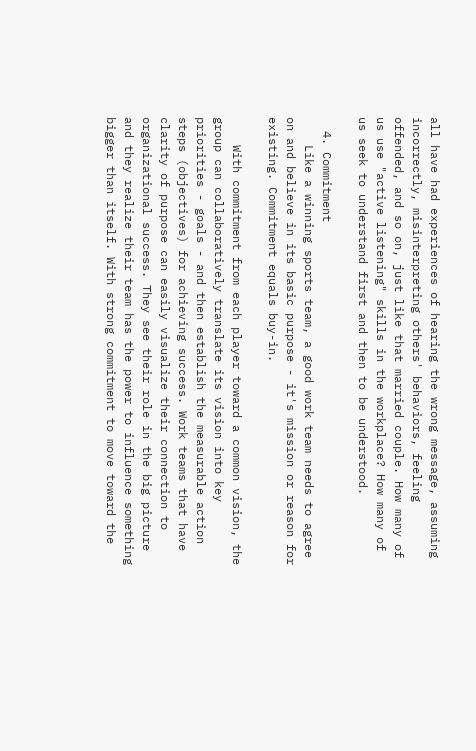all have had experiences of hearing the wrong message, assuming incorrectly, misinterpreting others' behaviors, feeling offended, and so on, just like that married couple. How many of us use "active listening" skills in the workplace? How many of us seek to understand first and then to be understood.

  4. Commitment
    Like a winning sports team, a good work team needs to agree on and believe in its basic purpose - it's mission or reason for existing. Commitment equals buy-in.

    With commitment from each player toward a common vision, the group can collaboratively translate its vision into key priorities - goals - and then establish the measurable action steps (objectives) for achieving success. Work teams that have clarity of purpose can easily visualize their connection to organizational success. They see their role in the big picture and they realize their team has the power to influence something bigger than itself. With strong commitment to move toward the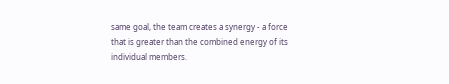same goal, the team creates a synergy - a force that is greater than the combined energy of its individual members.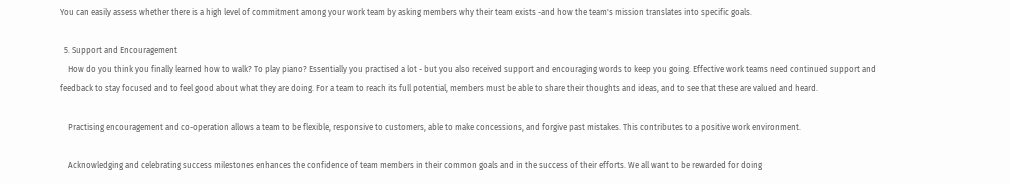You can easily assess whether there is a high level of commitment among your work team by asking members why their team exists -and how the team's mission translates into specific goals.

  5. Support and Encouragement
    How do you think you finally learned how to walk? To play piano? Essentially you practised a lot - but you also received support and encouraging words to keep you going. Effective work teams need continued support and feedback to stay focused and to feel good about what they are doing. For a team to reach its full potential, members must be able to share their thoughts and ideas, and to see that these are valued and heard.

    Practising encouragement and co-operation allows a team to be flexible, responsive to customers, able to make concessions, and forgive past mistakes. This contributes to a positive work environment.

    Acknowledging and celebrating success milestones enhances the confidence of team members in their common goals and in the success of their efforts. We all want to be rewarded for doing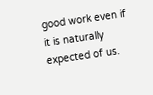good work even if it is naturally expected of us.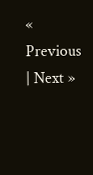« Previous | Next »